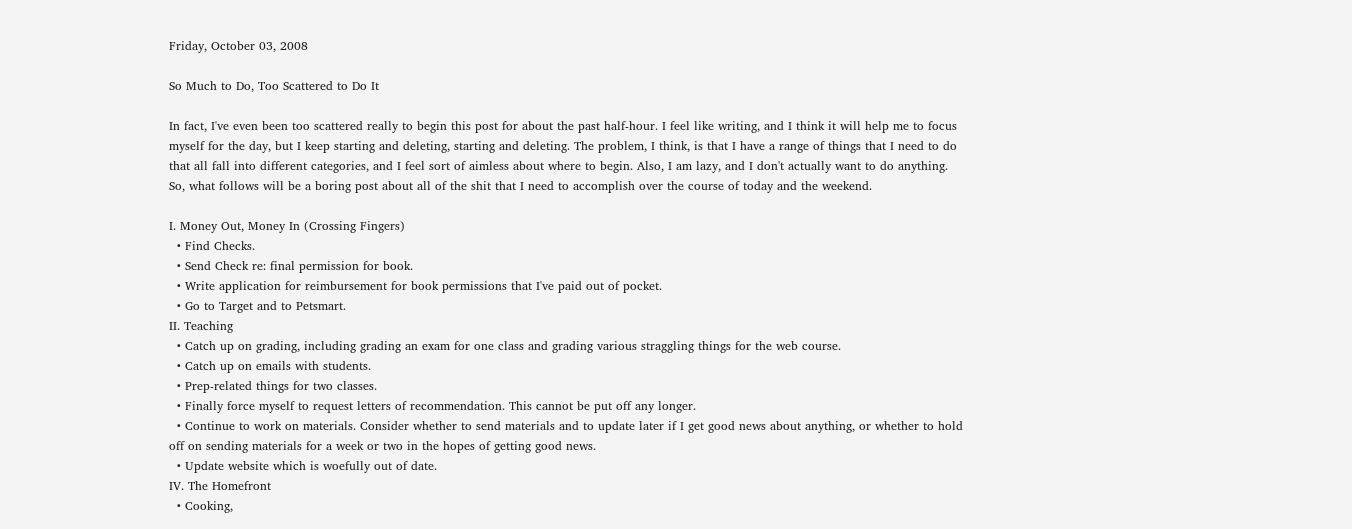Friday, October 03, 2008

So Much to Do, Too Scattered to Do It

In fact, I've even been too scattered really to begin this post for about the past half-hour. I feel like writing, and I think it will help me to focus myself for the day, but I keep starting and deleting, starting and deleting. The problem, I think, is that I have a range of things that I need to do that all fall into different categories, and I feel sort of aimless about where to begin. Also, I am lazy, and I don't actually want to do anything. So, what follows will be a boring post about all of the shit that I need to accomplish over the course of today and the weekend.

I. Money Out, Money In (Crossing Fingers)
  • Find Checks.
  • Send Check re: final permission for book.
  • Write application for reimbursement for book permissions that I've paid out of pocket.
  • Go to Target and to Petsmart.
II. Teaching
  • Catch up on grading, including grading an exam for one class and grading various straggling things for the web course.
  • Catch up on emails with students.
  • Prep-related things for two classes.
  • Finally force myself to request letters of recommendation. This cannot be put off any longer.
  • Continue to work on materials. Consider whether to send materials and to update later if I get good news about anything, or whether to hold off on sending materials for a week or two in the hopes of getting good news.
  • Update website which is woefully out of date.
IV. The Homefront
  • Cooking,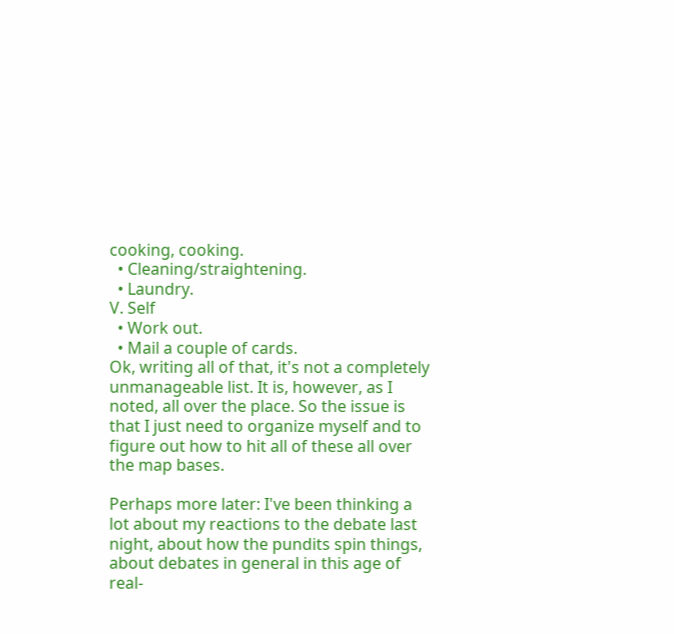cooking, cooking.
  • Cleaning/straightening.
  • Laundry.
V. Self
  • Work out.
  • Mail a couple of cards.
Ok, writing all of that, it's not a completely unmanageable list. It is, however, as I noted, all over the place. So the issue is that I just need to organize myself and to figure out how to hit all of these all over the map bases.

Perhaps more later: I've been thinking a lot about my reactions to the debate last night, about how the pundits spin things, about debates in general in this age of real-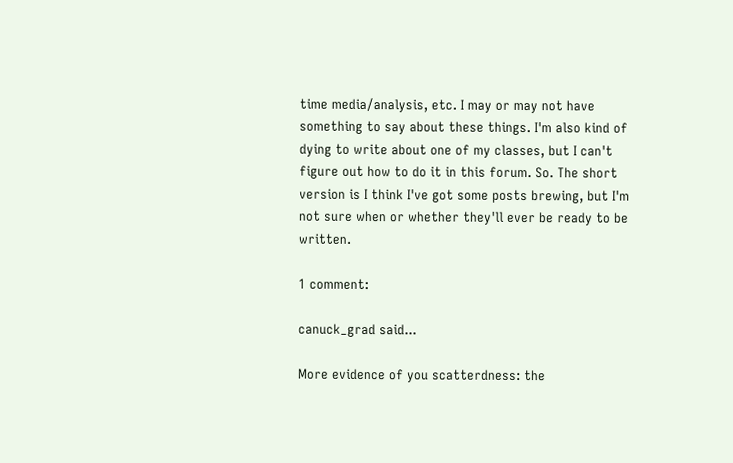time media/analysis, etc. I may or may not have something to say about these things. I'm also kind of dying to write about one of my classes, but I can't figure out how to do it in this forum. So. The short version is I think I've got some posts brewing, but I'm not sure when or whether they'll ever be ready to be written.

1 comment:

canuck_grad said...

More evidence of you scatterdness: the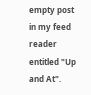empty post in my feed reader entitled "Up and At".